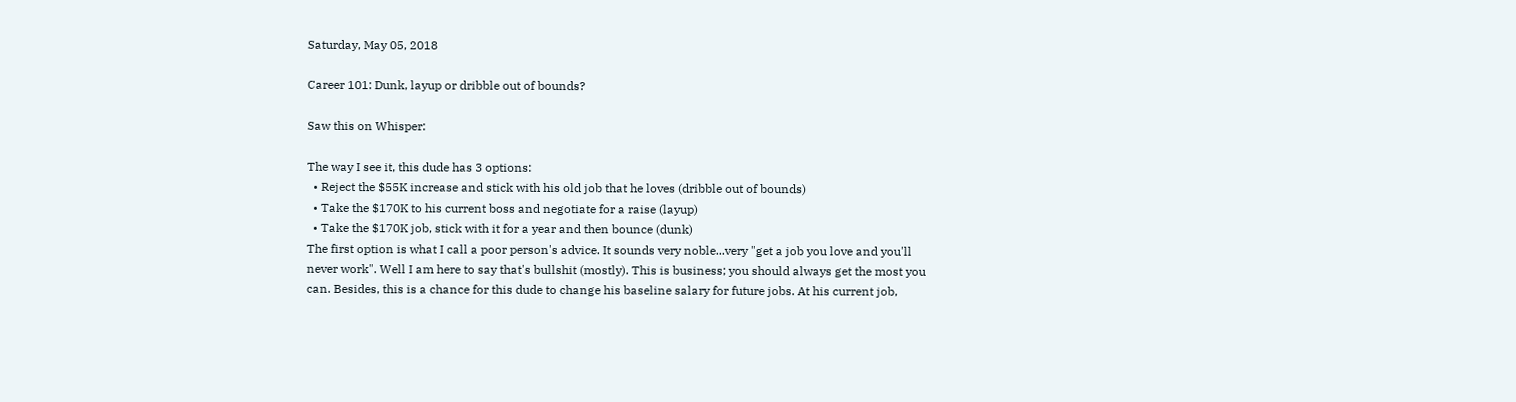Saturday, May 05, 2018

Career 101: Dunk, layup or dribble out of bounds?

Saw this on Whisper:

The way I see it, this dude has 3 options:
  • Reject the $55K increase and stick with his old job that he loves (dribble out of bounds)
  • Take the $170K to his current boss and negotiate for a raise (layup)
  • Take the $170K job, stick with it for a year and then bounce (dunk)
The first option is what I call a poor person's advice. It sounds very noble...very "get a job you love and you'll never work". Well I am here to say that's bullshit (mostly). This is business; you should always get the most you can. Besides, this is a chance for this dude to change his baseline salary for future jobs. At his current job,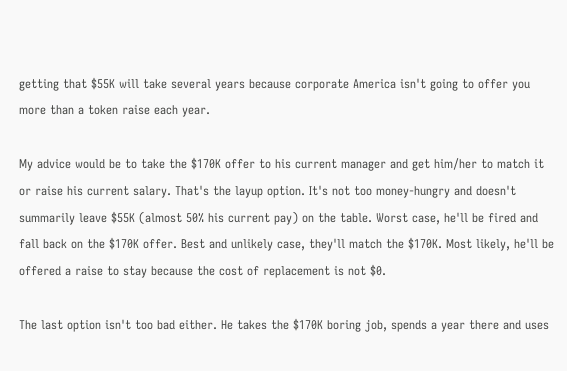getting that $55K will take several years because corporate America isn't going to offer you more than a token raise each year.

My advice would be to take the $170K offer to his current manager and get him/her to match it or raise his current salary. That's the layup option. It's not too money-hungry and doesn't summarily leave $55K (almost 50% his current pay) on the table. Worst case, he'll be fired and fall back on the $170K offer. Best and unlikely case, they'll match the $170K. Most likely, he'll be offered a raise to stay because the cost of replacement is not $0.

The last option isn't too bad either. He takes the $170K boring job, spends a year there and uses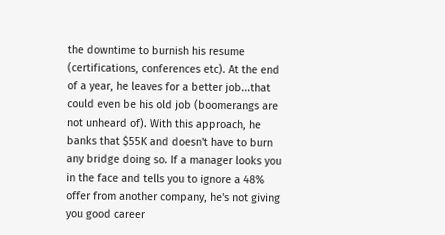the downtime to burnish his resume (certifications, conferences etc). At the end of a year, he leaves for a better job...that could even be his old job (boomerangs are not unheard of). With this approach, he banks that $55K and doesn't have to burn any bridge doing so. If a manager looks you in the face and tells you to ignore a 48% offer from another company, he's not giving you good career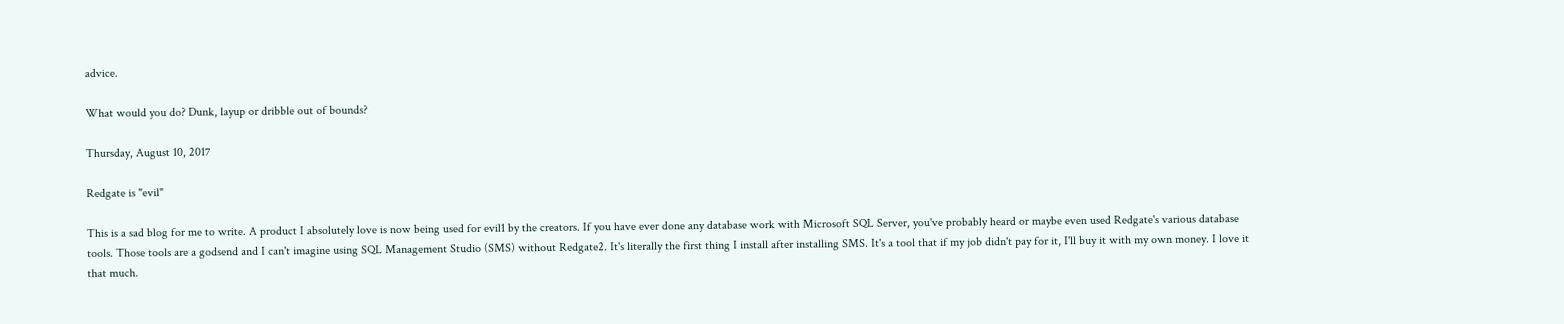advice.

What would you do? Dunk, layup or dribble out of bounds?

Thursday, August 10, 2017

Redgate is "evil"

This is a sad blog for me to write. A product I absolutely love is now being used for evil1 by the creators. If you have ever done any database work with Microsoft SQL Server, you've probably heard or maybe even used Redgate's various database tools. Those tools are a godsend and I can't imagine using SQL Management Studio (SMS) without Redgate2. It's literally the first thing I install after installing SMS. It's a tool that if my job didn't pay for it, I'll buy it with my own money. I love it that much.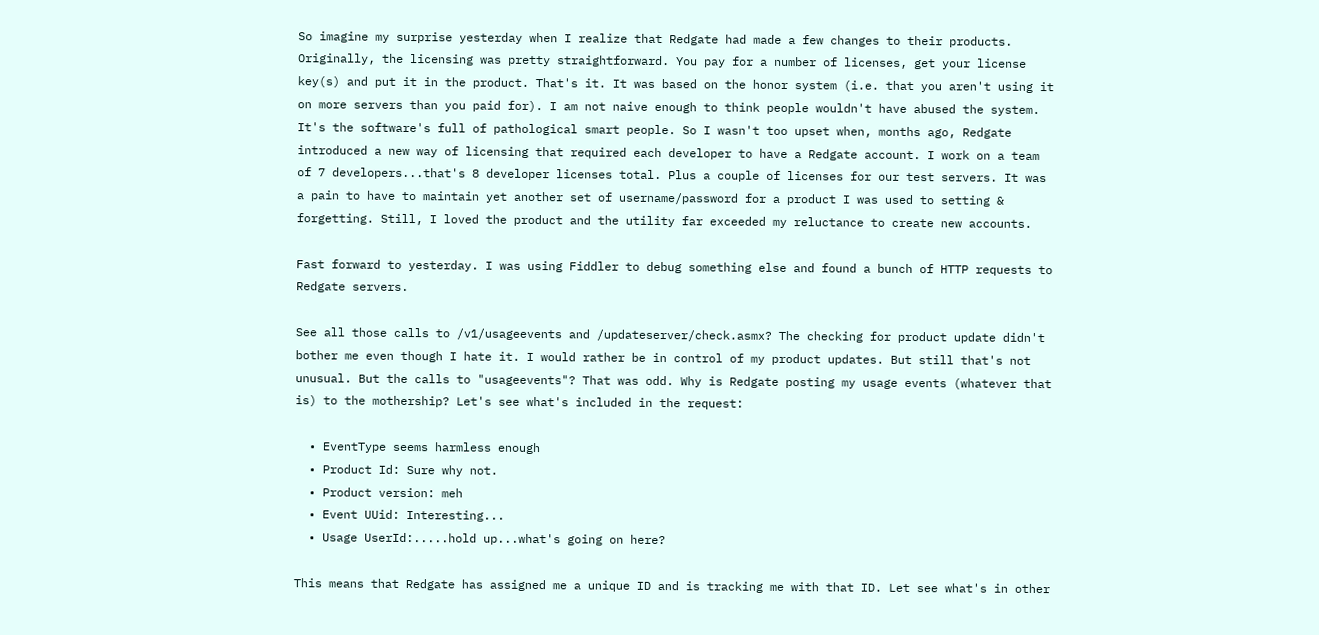So imagine my surprise yesterday when I realize that Redgate had made a few changes to their products. Originally, the licensing was pretty straightforward. You pay for a number of licenses, get your license key(s) and put it in the product. That's it. It was based on the honor system (i.e. that you aren't using it on more servers than you paid for). I am not naive enough to think people wouldn't have abused the system. It's the software's full of pathological smart people. So I wasn't too upset when, months ago, Redgate introduced a new way of licensing that required each developer to have a Redgate account. I work on a team of 7 developers...that's 8 developer licenses total. Plus a couple of licenses for our test servers. It was a pain to have to maintain yet another set of username/password for a product I was used to setting & forgetting. Still, I loved the product and the utility far exceeded my reluctance to create new accounts.

Fast forward to yesterday. I was using Fiddler to debug something else and found a bunch of HTTP requests to Redgate servers.

See all those calls to /v1/usageevents and /updateserver/check.asmx? The checking for product update didn't bother me even though I hate it. I would rather be in control of my product updates. But still that's not unusual. But the calls to "usageevents"? That was odd. Why is Redgate posting my usage events (whatever that is) to the mothership? Let's see what's included in the request:

  • EventType seems harmless enough
  • Product Id: Sure why not.
  • Product version: meh
  • Event UUid: Interesting...
  • Usage UserId:.....hold up...what's going on here?

This means that Redgate has assigned me a unique ID and is tracking me with that ID. Let see what's in other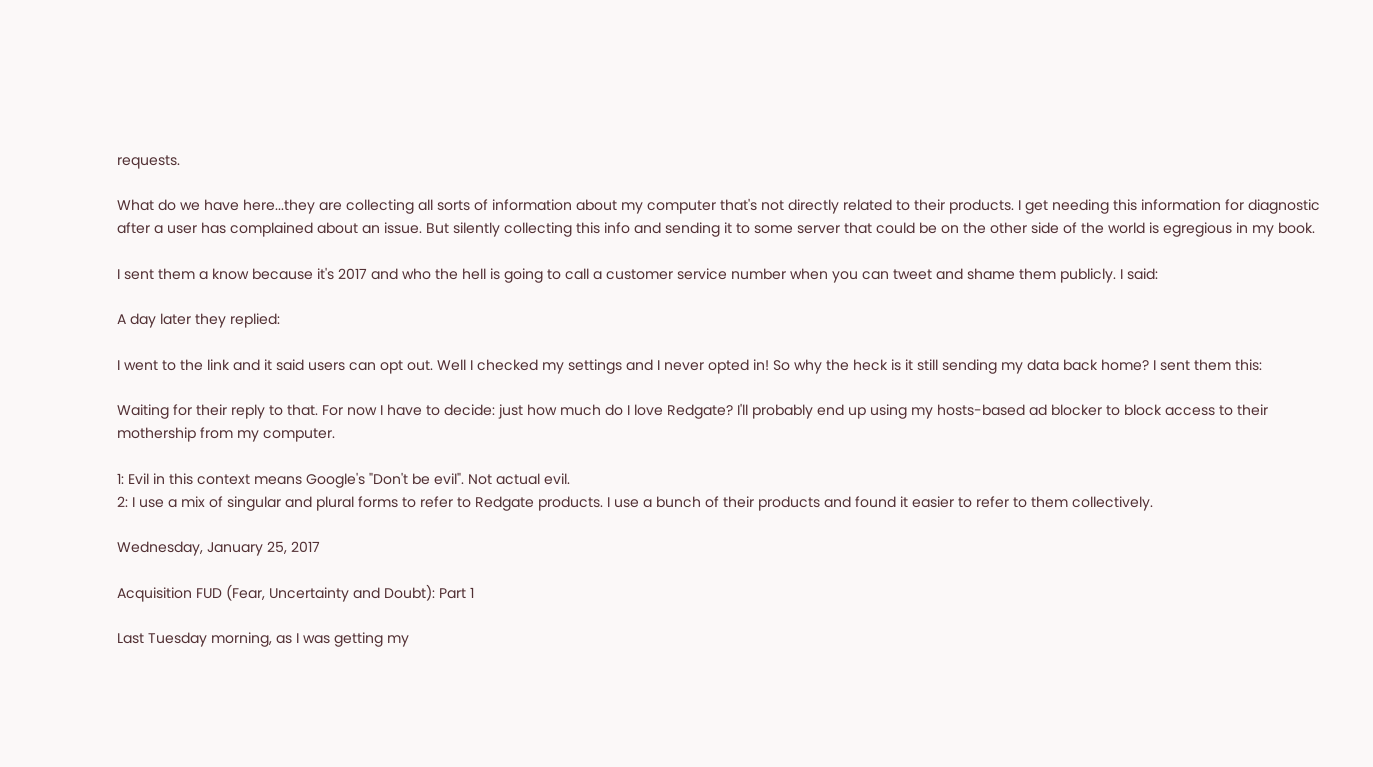requests.

What do we have here...they are collecting all sorts of information about my computer that's not directly related to their products. I get needing this information for diagnostic after a user has complained about an issue. But silently collecting this info and sending it to some server that could be on the other side of the world is egregious in my book.

I sent them a know because it's 2017 and who the hell is going to call a customer service number when you can tweet and shame them publicly. I said:

A day later they replied:

I went to the link and it said users can opt out. Well I checked my settings and I never opted in! So why the heck is it still sending my data back home? I sent them this:

Waiting for their reply to that. For now I have to decide: just how much do I love Redgate? I'll probably end up using my hosts-based ad blocker to block access to their mothership from my computer.

1: Evil in this context means Google's "Don't be evil". Not actual evil.
2: I use a mix of singular and plural forms to refer to Redgate products. I use a bunch of their products and found it easier to refer to them collectively.

Wednesday, January 25, 2017

Acquisition FUD (Fear, Uncertainty and Doubt): Part 1

Last Tuesday morning, as I was getting my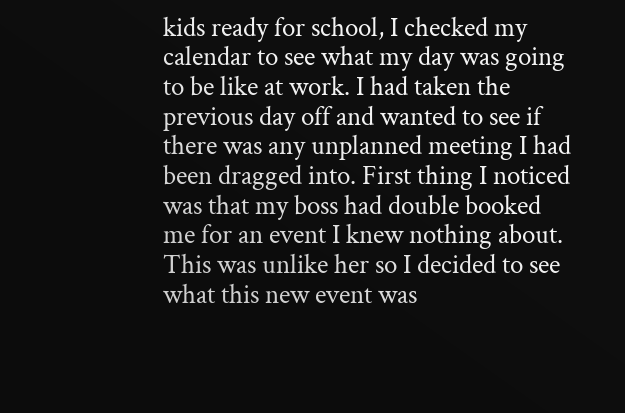kids ready for school, I checked my calendar to see what my day was going to be like at work. I had taken the previous day off and wanted to see if there was any unplanned meeting I had been dragged into. First thing I noticed was that my boss had double booked me for an event I knew nothing about. This was unlike her so I decided to see what this new event was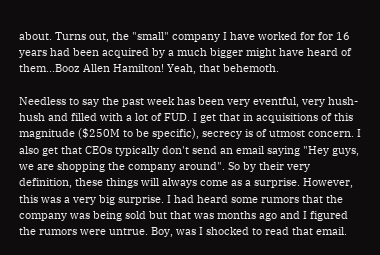about. Turns out, the "small" company I have worked for for 16 years had been acquired by a much bigger might have heard of them...Booz Allen Hamilton! Yeah, that behemoth.

Needless to say the past week has been very eventful, very hush-hush and filled with a lot of FUD. I get that in acquisitions of this magnitude ($250M to be specific), secrecy is of utmost concern. I also get that CEOs typically don't send an email saying "Hey guys, we are shopping the company around". So by their very definition, these things will always come as a surprise. However, this was a very big surprise. I had heard some rumors that the company was being sold but that was months ago and I figured the rumors were untrue. Boy, was I shocked to read that email.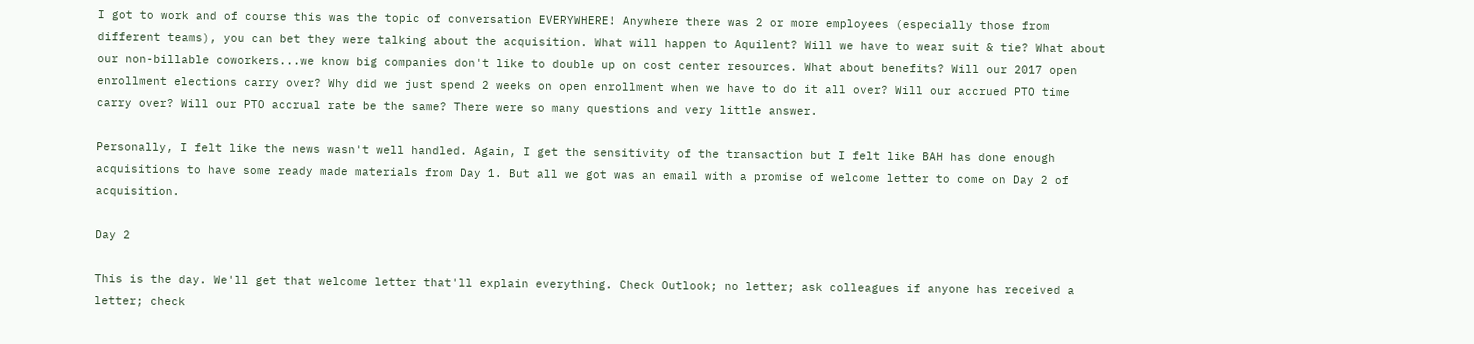I got to work and of course this was the topic of conversation EVERYWHERE! Anywhere there was 2 or more employees (especially those from different teams), you can bet they were talking about the acquisition. What will happen to Aquilent? Will we have to wear suit & tie? What about our non-billable coworkers...we know big companies don't like to double up on cost center resources. What about benefits? Will our 2017 open enrollment elections carry over? Why did we just spend 2 weeks on open enrollment when we have to do it all over? Will our accrued PTO time carry over? Will our PTO accrual rate be the same? There were so many questions and very little answer.

Personally, I felt like the news wasn't well handled. Again, I get the sensitivity of the transaction but I felt like BAH has done enough acquisitions to have some ready made materials from Day 1. But all we got was an email with a promise of welcome letter to come on Day 2 of acquisition.

Day 2

This is the day. We'll get that welcome letter that'll explain everything. Check Outlook; no letter; ask colleagues if anyone has received a letter; check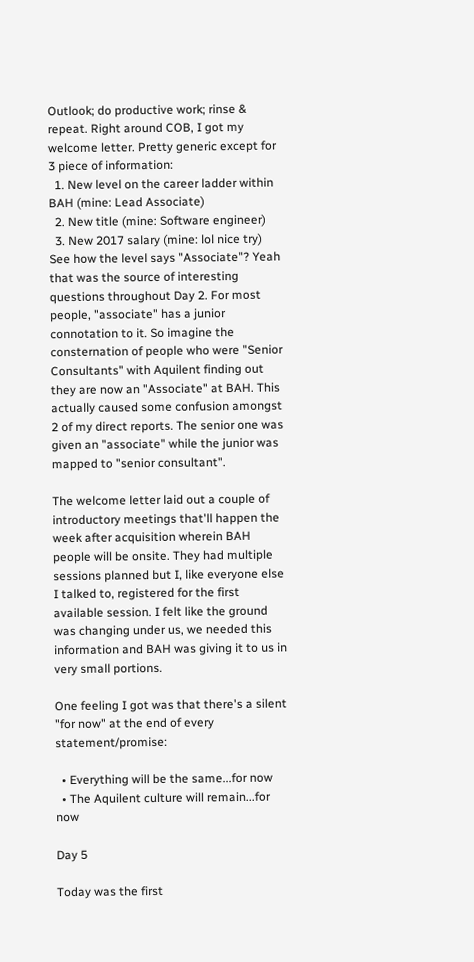Outlook; do productive work; rinse & repeat. Right around COB, I got my welcome letter. Pretty generic except for 3 piece of information:
  1. New level on the career ladder within BAH (mine: Lead Associate)
  2. New title (mine: Software engineer)
  3. New 2017 salary (mine: lol nice try)
See how the level says "Associate"? Yeah that was the source of interesting questions throughout Day 2. For most people, "associate" has a junior connotation to it. So imagine the consternation of people who were "Senior Consultants" with Aquilent finding out they are now an "Associate" at BAH. This actually caused some confusion amongst 2 of my direct reports. The senior one was given an "associate" while the junior was mapped to "senior consultant".

The welcome letter laid out a couple of introductory meetings that'll happen the week after acquisition wherein BAH people will be onsite. They had multiple sessions planned but I, like everyone else I talked to, registered for the first available session. I felt like the ground was changing under us, we needed this information and BAH was giving it to us in very small portions.

One feeling I got was that there's a silent "for now" at the end of every statement/promise:

  • Everything will be the same...for now
  • The Aquilent culture will remain...for now

Day 5

Today was the first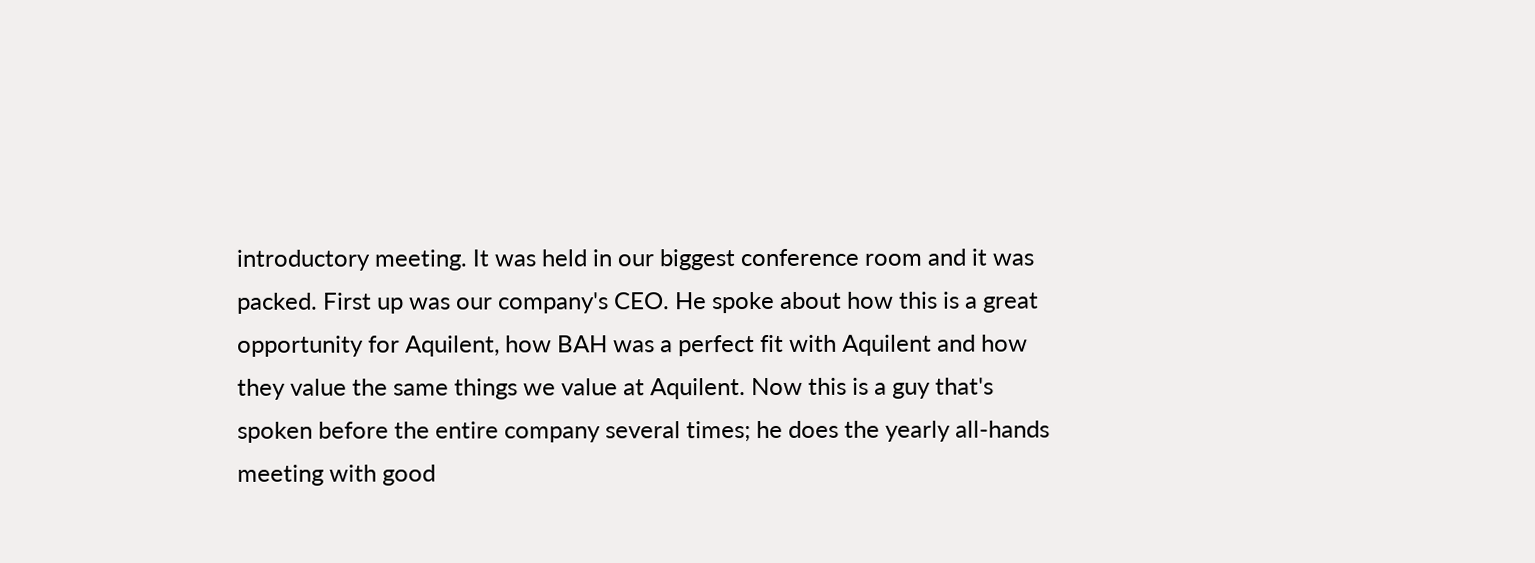introductory meeting. It was held in our biggest conference room and it was packed. First up was our company's CEO. He spoke about how this is a great opportunity for Aquilent, how BAH was a perfect fit with Aquilent and how they value the same things we value at Aquilent. Now this is a guy that's spoken before the entire company several times; he does the yearly all-hands meeting with good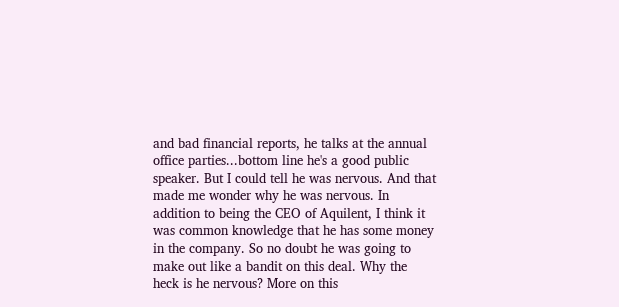and bad financial reports, he talks at the annual office parties...bottom line he's a good public speaker. But I could tell he was nervous. And that made me wonder why he was nervous. In addition to being the CEO of Aquilent, I think it was common knowledge that he has some money in the company. So no doubt he was going to make out like a bandit on this deal. Why the heck is he nervous? More on this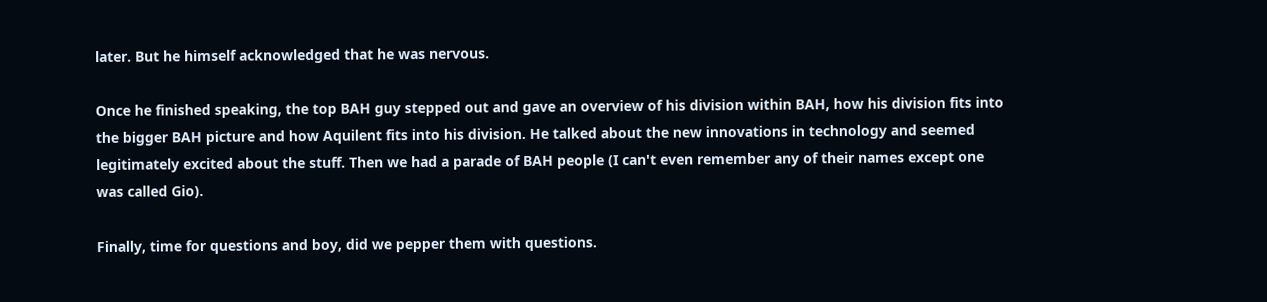later. But he himself acknowledged that he was nervous.

Once he finished speaking, the top BAH guy stepped out and gave an overview of his division within BAH, how his division fits into the bigger BAH picture and how Aquilent fits into his division. He talked about the new innovations in technology and seemed legitimately excited about the stuff. Then we had a parade of BAH people (I can't even remember any of their names except one was called Gio).

Finally, time for questions and boy, did we pepper them with questions.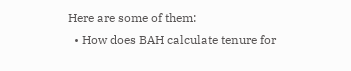Here are some of them:
  • How does BAH calculate tenure for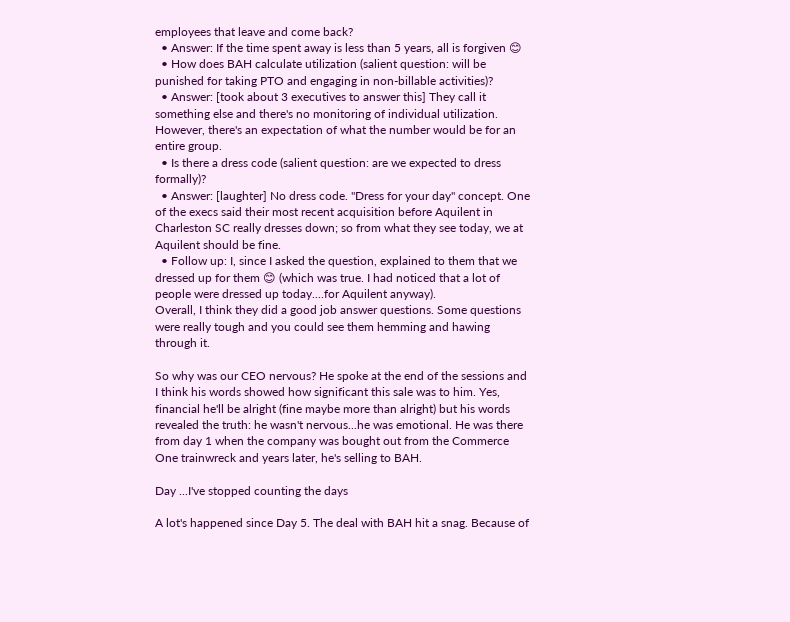employees that leave and come back?
  • Answer: If the time spent away is less than 5 years, all is forgiven 😊
  • How does BAH calculate utilization (salient question: will be punished for taking PTO and engaging in non-billable activities)?
  • Answer: [took about 3 executives to answer this] They call it something else and there's no monitoring of individual utilization. However, there's an expectation of what the number would be for an entire group.
  • Is there a dress code (salient question: are we expected to dress formally)?
  • Answer: [laughter] No dress code. "Dress for your day" concept. One of the execs said their most recent acquisition before Aquilent in Charleston SC really dresses down; so from what they see today, we at Aquilent should be fine.
  • Follow up: I, since I asked the question, explained to them that we dressed up for them 😊 (which was true. I had noticed that a lot of people were dressed up today....for Aquilent anyway).
Overall, I think they did a good job answer questions. Some questions were really tough and you could see them hemming and hawing through it.

So why was our CEO nervous? He spoke at the end of the sessions and I think his words showed how significant this sale was to him. Yes, financial he'll be alright (fine maybe more than alright) but his words revealed the truth: he wasn't nervous...he was emotional. He was there from day 1 when the company was bought out from the Commerce One trainwreck and years later, he's selling to BAH.

Day ...I've stopped counting the days

A lot's happened since Day 5. The deal with BAH hit a snag. Because of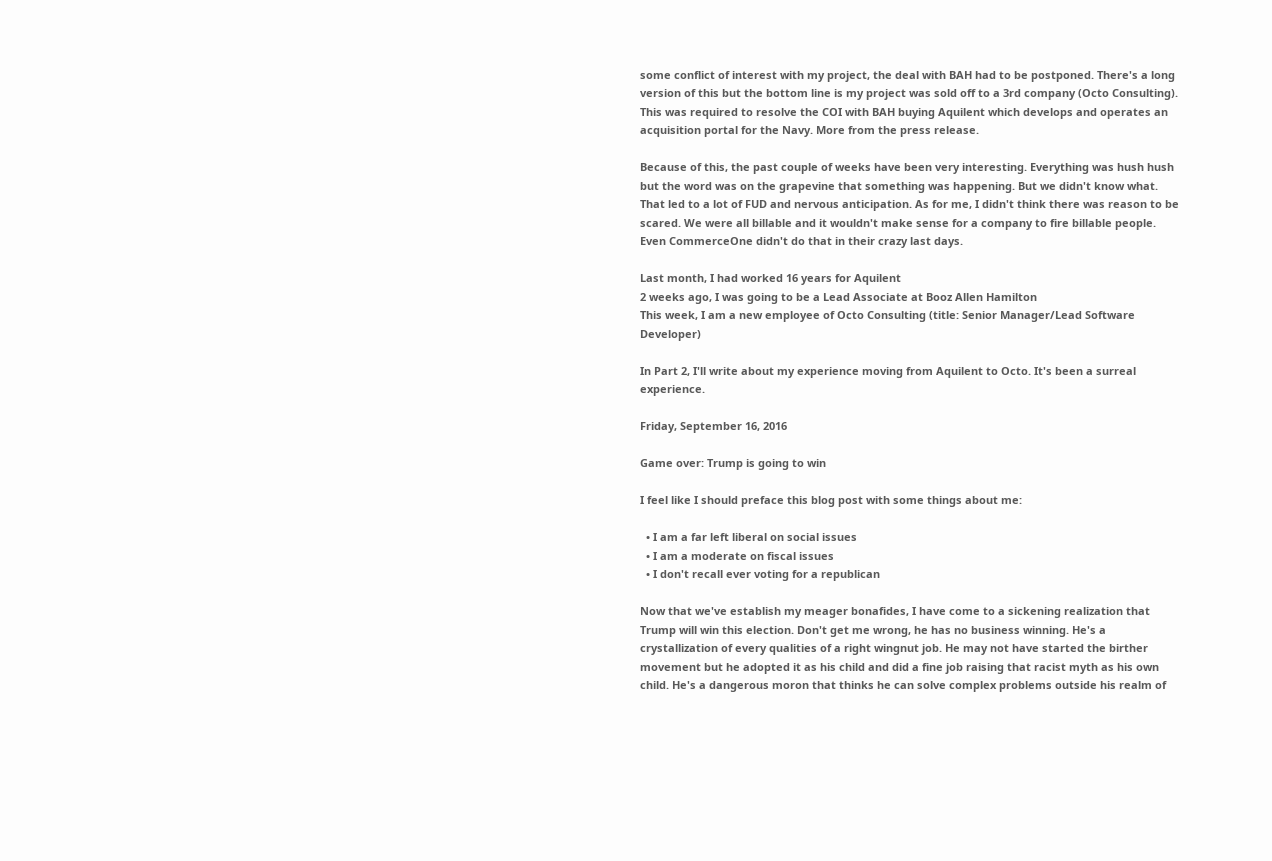some conflict of interest with my project, the deal with BAH had to be postponed. There's a long version of this but the bottom line is my project was sold off to a 3rd company (Octo Consulting). This was required to resolve the COI with BAH buying Aquilent which develops and operates an acquisition portal for the Navy. More from the press release.

Because of this, the past couple of weeks have been very interesting. Everything was hush hush but the word was on the grapevine that something was happening. But we didn't know what. That led to a lot of FUD and nervous anticipation. As for me, I didn't think there was reason to be scared. We were all billable and it wouldn't make sense for a company to fire billable people. Even CommerceOne didn't do that in their crazy last days.

Last month, I had worked 16 years for Aquilent
2 weeks ago, I was going to be a Lead Associate at Booz Allen Hamilton
This week, I am a new employee of Octo Consulting (title: Senior Manager/Lead Software Developer)

In Part 2, I'll write about my experience moving from Aquilent to Octo. It's been a surreal experience.

Friday, September 16, 2016

Game over: Trump is going to win

I feel like I should preface this blog post with some things about me:

  • I am a far left liberal on social issues
  • I am a moderate on fiscal issues
  • I don't recall ever voting for a republican

Now that we've establish my meager bonafides, I have come to a sickening realization that Trump will win this election. Don't get me wrong, he has no business winning. He's a crystallization of every qualities of a right wingnut job. He may not have started the birther movement but he adopted it as his child and did a fine job raising that racist myth as his own child. He's a dangerous moron that thinks he can solve complex problems outside his realm of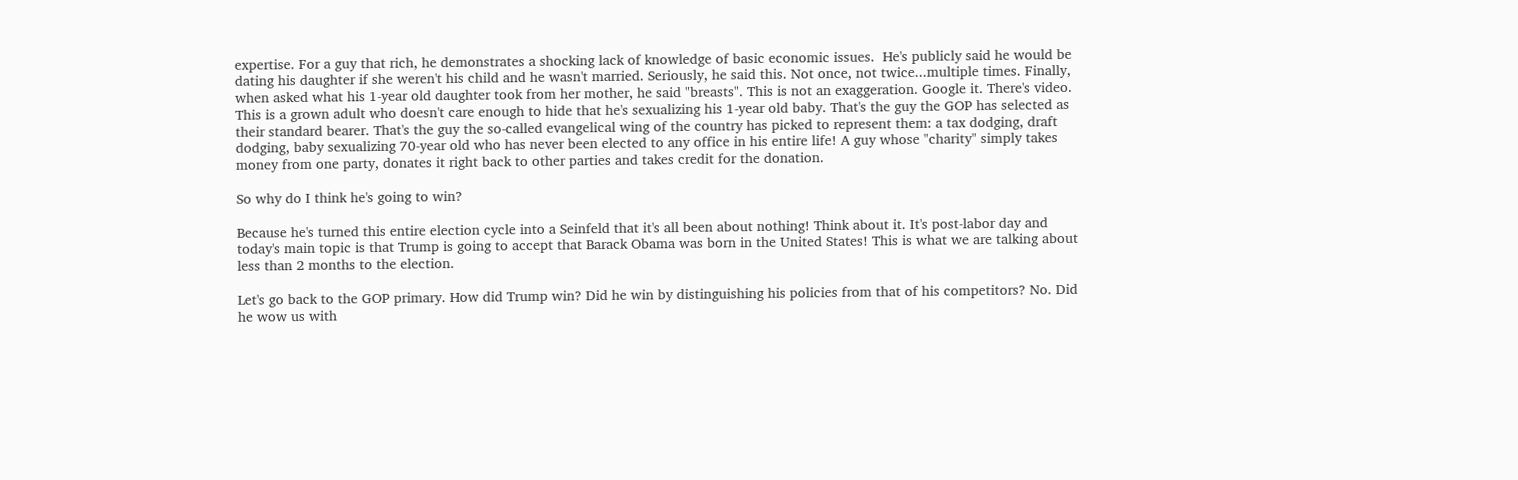expertise. For a guy that rich, he demonstrates a shocking lack of knowledge of basic economic issues.  He's publicly said he would be dating his daughter if she weren't his child and he wasn't married. Seriously, he said this. Not once, not twice...multiple times. Finally, when asked what his 1-year old daughter took from her mother, he said "breasts". This is not an exaggeration. Google it. There's video. This is a grown adult who doesn't care enough to hide that he's sexualizing his 1-year old baby. That's the guy the GOP has selected as their standard bearer. That's the guy the so-called evangelical wing of the country has picked to represent them: a tax dodging, draft dodging, baby sexualizing 70-year old who has never been elected to any office in his entire life! A guy whose "charity" simply takes money from one party, donates it right back to other parties and takes credit for the donation.

So why do I think he's going to win?

Because he's turned this entire election cycle into a Seinfeld that it's all been about nothing! Think about it. It's post-labor day and today's main topic is that Trump is going to accept that Barack Obama was born in the United States! This is what we are talking about less than 2 months to the election.

Let's go back to the GOP primary. How did Trump win? Did he win by distinguishing his policies from that of his competitors? No. Did he wow us with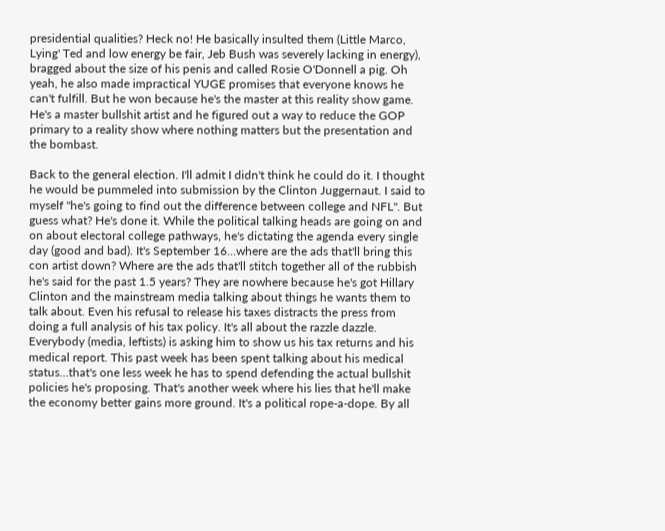presidential qualities? Heck no! He basically insulted them (Little Marco, Lying' Ted and low energy be fair, Jeb Bush was severely lacking in energy), bragged about the size of his penis and called Rosie O'Donnell a pig. Oh yeah, he also made impractical YUGE promises that everyone knows he can't fulfill. But he won because he's the master at this reality show game. He's a master bullshit artist and he figured out a way to reduce the GOP primary to a reality show where nothing matters but the presentation and the bombast.

Back to the general election. I'll admit I didn't think he could do it. I thought he would be pummeled into submission by the Clinton Juggernaut. I said to myself "he's going to find out the difference between college and NFL". But guess what? He's done it. While the political talking heads are going on and on about electoral college pathways, he's dictating the agenda every single day (good and bad). It's September 16...where are the ads that'll bring this con artist down? Where are the ads that'll stitch together all of the rubbish he's said for the past 1.5 years? They are nowhere because he's got Hillary Clinton and the mainstream media talking about things he wants them to talk about. Even his refusal to release his taxes distracts the press from doing a full analysis of his tax policy. It's all about the razzle dazzle. Everybody (media, leftists) is asking him to show us his tax returns and his medical report. This past week has been spent talking about his medical status...that's one less week he has to spend defending the actual bullshit policies he's proposing. That's another week where his lies that he'll make the economy better gains more ground. It's a political rope-a-dope. By all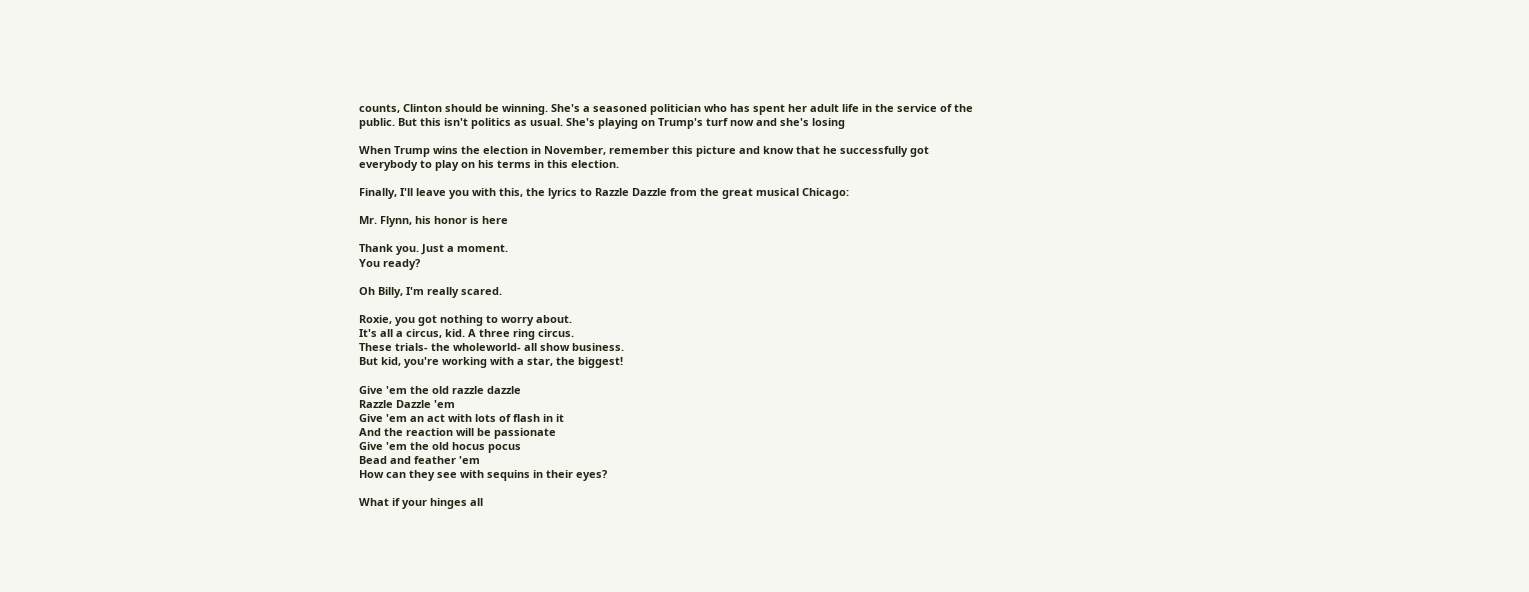counts, Clinton should be winning. She's a seasoned politician who has spent her adult life in the service of the public. But this isn't politics as usual. She's playing on Trump's turf now and she's losing

When Trump wins the election in November, remember this picture and know that he successfully got everybody to play on his terms in this election.

Finally, I'll leave you with this, the lyrics to Razzle Dazzle from the great musical Chicago:

Mr. Flynn, his honor is here

Thank you. Just a moment.
You ready?

Oh Billy, I'm really scared.

Roxie, you got nothing to worry about.
It's all a circus, kid. A three ring circus.
These trials- the wholeworld- all show business.
But kid, you're working with a star, the biggest!

Give 'em the old razzle dazzle
Razzle Dazzle 'em
Give 'em an act with lots of flash in it
And the reaction will be passionate
Give 'em the old hocus pocus
Bead and feather 'em
How can they see with sequins in their eyes?

What if your hinges all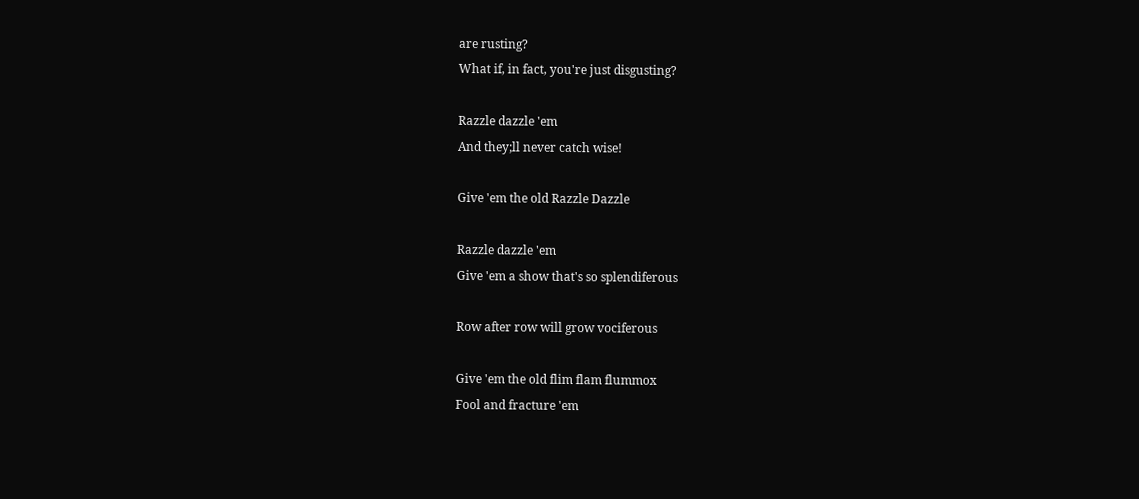are rusting?
What if, in fact, you're just disgusting?

Razzle dazzle 'em
And they;ll never catch wise!

Give 'em the old Razzle Dazzle

Razzle dazzle 'em
Give 'em a show that's so splendiferous

Row after row will grow vociferous

Give 'em the old flim flam flummox
Fool and fracture 'em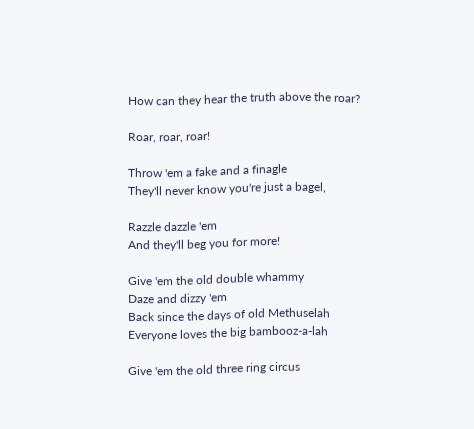How can they hear the truth above the roar?

Roar, roar, roar!

Throw 'em a fake and a finagle
They'll never know you're just a bagel,

Razzle dazzle 'em
And they'll beg you for more!

Give 'em the old double whammy
Daze and dizzy 'em
Back since the days of old Methuselah
Everyone loves the big bambooz-a-lah

Give 'em the old three ring circus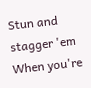Stun and stagger 'em
When you're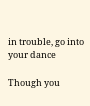in trouble, go into your dance

Though you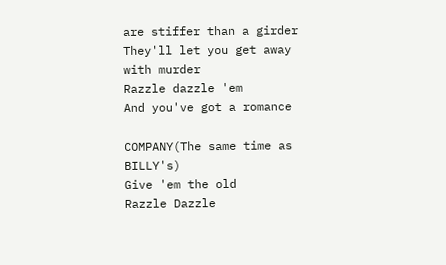are stiffer than a girder
They'll let you get away with murder
Razzle dazzle 'em
And you've got a romance

COMPANY(The same time as BILLY's)
Give 'em the old
Razzle Dazzle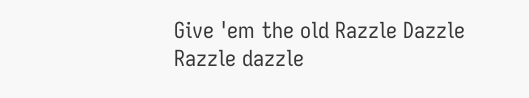Give 'em the old Razzle Dazzle
Razzle dazzle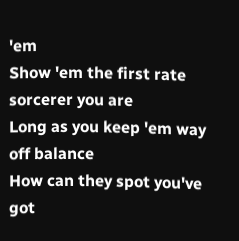'em
Show 'em the first rate sorcerer you are
Long as you keep 'em way off balance
How can they spot you've got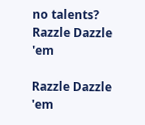no talents?
Razzle Dazzle 'em

Razzle Dazzle 'em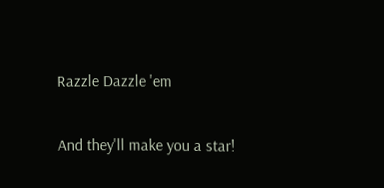Razzle Dazzle 'em

And they'll make you a star!